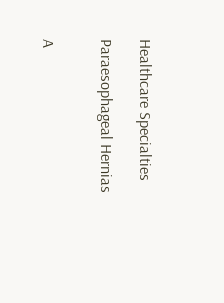Healthcare Specialties

Paraesophageal Hernias


A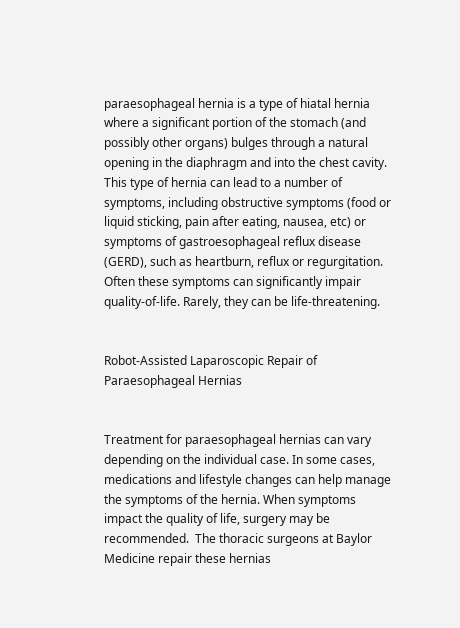paraesophageal hernia is a type of hiatal hernia where a significant portion of the stomach (and possibly other organs) bulges through a natural opening in the diaphragm and into the chest cavity. This type of hernia can lead to a number of symptoms, including obstructive symptoms (food or liquid sticking, pain after eating, nausea, etc) or symptoms of gastroesophageal reflux disease (GERD), such as heartburn, reflux or regurgitation. Often these symptoms can significantly impair quality-of-life. Rarely, they can be life-threatening.


Robot-Assisted Laparoscopic Repair of Paraesophageal Hernias


Treatment for paraesophageal hernias can vary depending on the individual case. In some cases, medications and lifestyle changes can help manage the symptoms of the hernia. When symptoms impact the quality of life, surgery may be recommended.  The thoracic surgeons at Baylor Medicine repair these hernias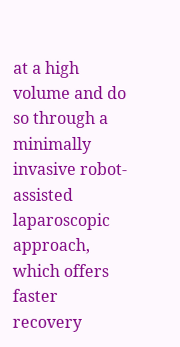at a high volume and do so through a minimally invasive robot-assisted laparoscopic approach, which offers faster recovery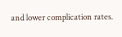and lower complication rates.